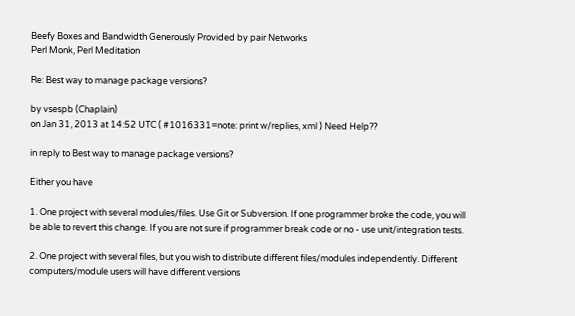Beefy Boxes and Bandwidth Generously Provided by pair Networks
Perl Monk, Perl Meditation

Re: Best way to manage package versions?

by vsespb (Chaplain)
on Jan 31, 2013 at 14:52 UTC ( #1016331=note: print w/replies, xml ) Need Help??

in reply to Best way to manage package versions?

Either you have

1. One project with several modules/files. Use Git or Subversion. If one programmer broke the code, you will be able to revert this change. If you are not sure if programmer break code or no - use unit/integration tests.

2. One project with several files, but you wish to distribute different files/modules independently. Different computers/module users will have different versions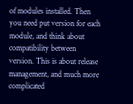of modules installed. Then you need put version for each module, and think about compatibility between version. This is about release management, and much more complicated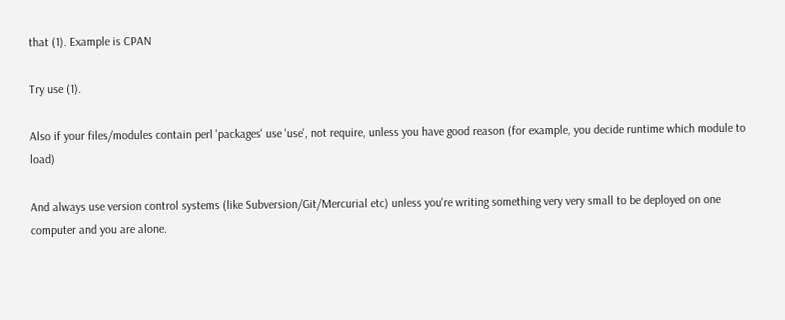that (1). Example is CPAN

Try use (1).

Also if your files/modules contain perl 'packages' use 'use', not require, unless you have good reason (for example, you decide runtime which module to load)

And always use version control systems (like Subversion/Git/Mercurial etc) unless you're writing something very very small to be deployed on one computer and you are alone.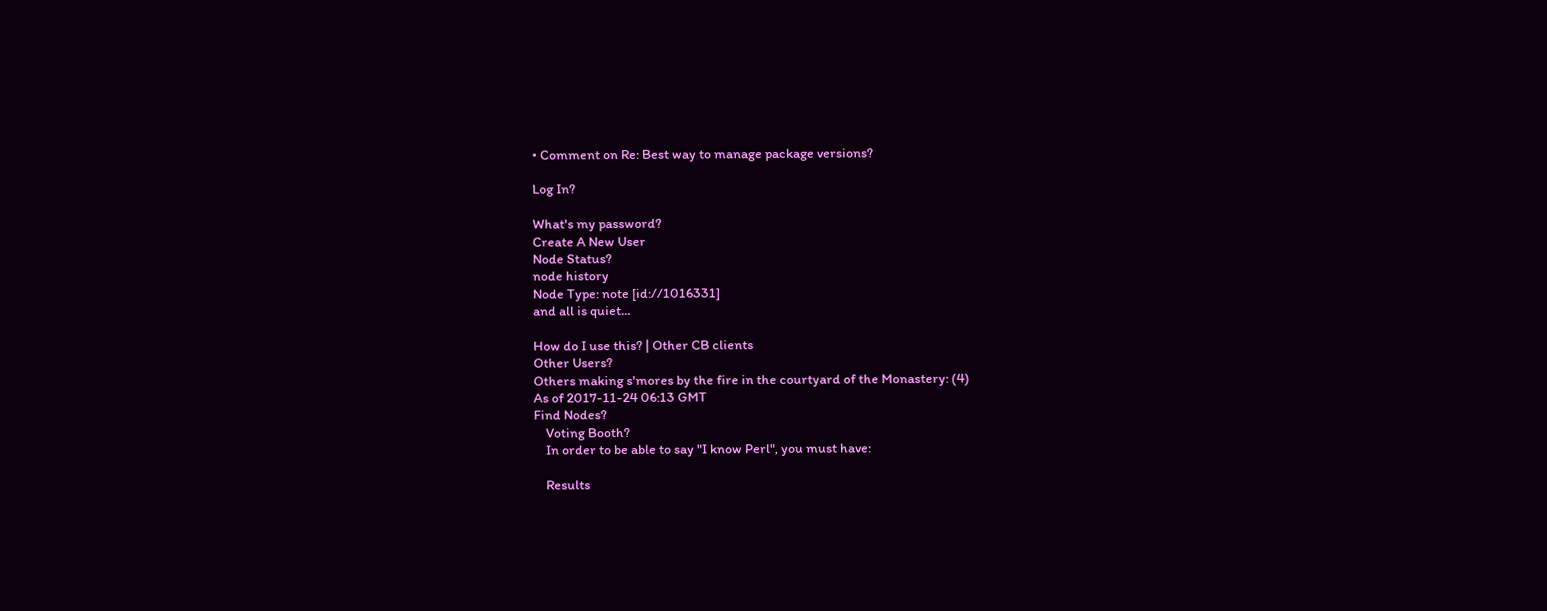• Comment on Re: Best way to manage package versions?

Log In?

What's my password?
Create A New User
Node Status?
node history
Node Type: note [id://1016331]
and all is quiet...

How do I use this? | Other CB clients
Other Users?
Others making s'mores by the fire in the courtyard of the Monastery: (4)
As of 2017-11-24 06:13 GMT
Find Nodes?
    Voting Booth?
    In order to be able to say "I know Perl", you must have:

    Results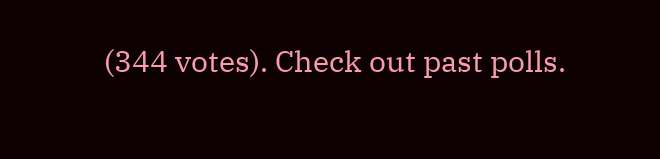(344 votes). Check out past polls.